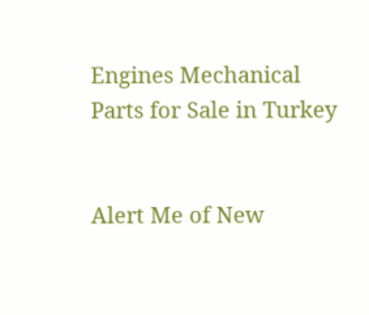Engines Mechanical Parts for Sale in Turkey


Alert Me of New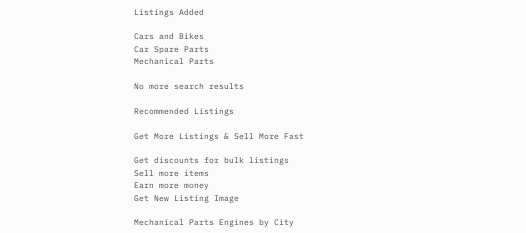Listings Added

Cars and Bikes
Car Spare Parts
Mechanical Parts

No more search results

Recommended Listings

Get More Listings & Sell More Fast

Get discounts for bulk listings
Sell more items
Earn more money
Get New Listing Image

Mechanical Parts Engines by City